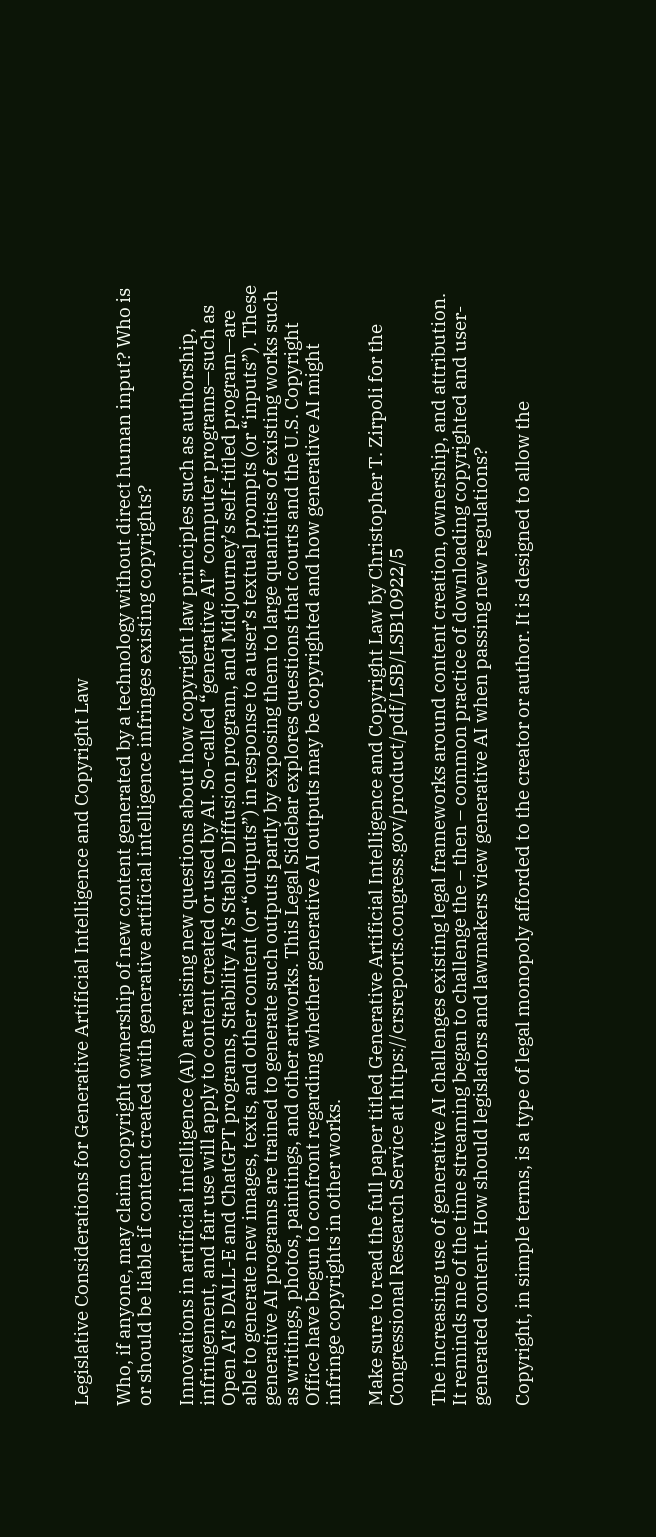Legislative Considerations for Generative Artificial Intelligence and Copyright Law

Who, if anyone, may claim copyright ownership of new content generated by a technology without direct human input? Who is or should be liable if content created with generative artificial intelligence infringes existing copyrights?

Innovations in artificial intelligence (AI) are raising new questions about how copyright law principles such as authorship, infringement, and fair use will apply to content created or used by AI. So-called “generative AI” computer programs—such as Open AI’s DALL-E and ChatGPT programs, Stability AI’s Stable Diffusion program, and Midjourney’s self-titled program—are able to generate new images, texts, and other content (or “outputs”) in response to a user’s textual prompts (or “inputs”). These generative AI programs are trained to generate such outputs partly by exposing them to large quantities of existing works such as writings, photos, paintings, and other artworks. This Legal Sidebar explores questions that courts and the U.S. Copyright Office have begun to confront regarding whether generative AI outputs may be copyrighted and how generative AI might infringe copyrights in other works.

Make sure to read the full paper titled Generative Artificial Intelligence and Copyright Law by Christopher T. Zirpoli for the Congressional Research Service at https://crsreports.congress.gov/product/pdf/LSB/LSB10922/5

The increasing use of generative AI challenges existing legal frameworks around content creation, ownership, and attribution. It reminds me of the time streaming began to challenge the – then – common practice of downloading copyrighted and user-generated content. How should legislators and lawmakers view generative AI when passing new regulations?

Copyright, in simple terms, is a type of legal monopoly afforded to the creator or author. It is designed to allow the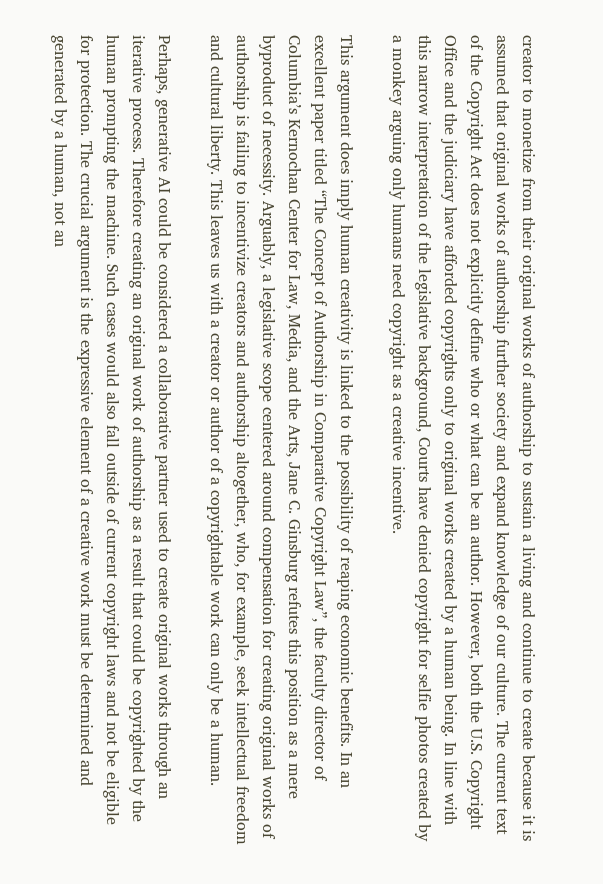creator to monetize from their original works of authorship to sustain a living and continue to create because it is assumed that original works of authorship further society and expand knowledge of our culture. The current text of the Copyright Act does not explicitly define who or what can be an author. However, both the U.S. Copyright Office and the judiciary have afforded copyrights only to original works created by a human being. In line with this narrow interpretation of the legislative background, Courts have denied copyright for selfie photos created by a monkey arguing only humans need copyright as a creative incentive.

This argument does imply human creativity is linked to the possibility of reaping economic benefits. In an excellent paper titled “The Concept of Authorship in Comparative Copyright Law”, the faculty director of Columbia’s Kernochan Center for Law, Media, and the Arts, Jane C. Ginsburg refutes this position as a mere byproduct of necessity. Arguably, a legislative scope centered around compensation for creating original works of authorship is failing to incentivize creators and authorship altogether, who, for example, seek intellectual freedom and cultural liberty. This leaves us with a creator or author of a copyrightable work can only be a human.

Perhaps, generative AI could be considered a collaborative partner used to create original works through an iterative process. Therefore creating an original work of authorship as a result that could be copyrighted by the human prompting the machine. Such cases would also fall outside of current copyright laws and not be eligible for protection. The crucial argument is the expressive element of a creative work must be determined and generated by a human, not an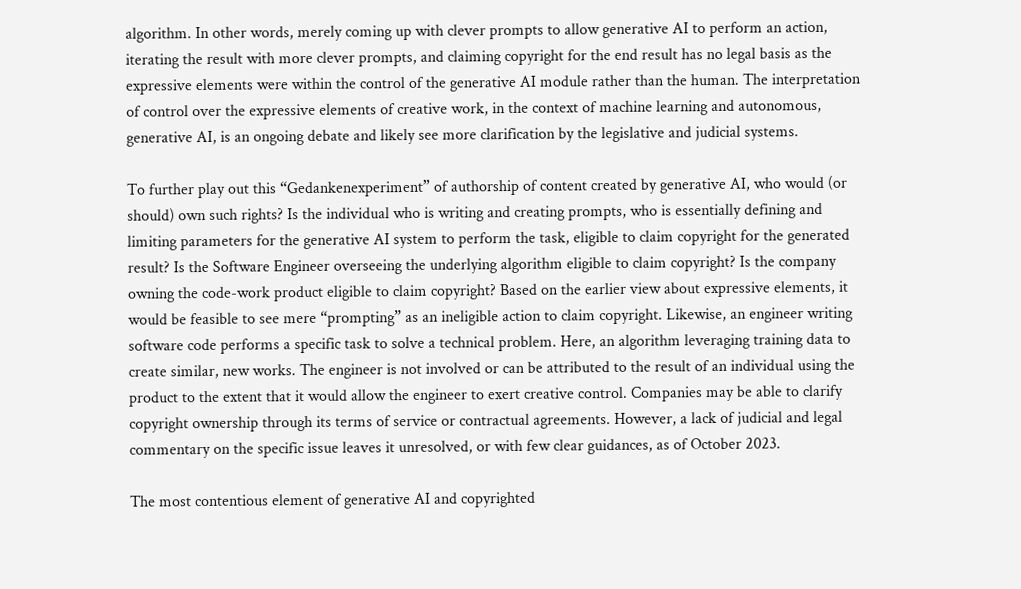algorithm. In other words, merely coming up with clever prompts to allow generative AI to perform an action, iterating the result with more clever prompts, and claiming copyright for the end result has no legal basis as the expressive elements were within the control of the generative AI module rather than the human. The interpretation of control over the expressive elements of creative work, in the context of machine learning and autonomous, generative AI, is an ongoing debate and likely see more clarification by the legislative and judicial systems.

To further play out this “Gedankenexperiment” of authorship of content created by generative AI, who would (or should) own such rights? Is the individual who is writing and creating prompts, who is essentially defining and limiting parameters for the generative AI system to perform the task, eligible to claim copyright for the generated result? Is the Software Engineer overseeing the underlying algorithm eligible to claim copyright? Is the company owning the code-work product eligible to claim copyright? Based on the earlier view about expressive elements, it would be feasible to see mere “prompting” as an ineligible action to claim copyright. Likewise, an engineer writing software code performs a specific task to solve a technical problem. Here, an algorithm leveraging training data to create similar, new works. The engineer is not involved or can be attributed to the result of an individual using the product to the extent that it would allow the engineer to exert creative control. Companies may be able to clarify copyright ownership through its terms of service or contractual agreements. However, a lack of judicial and legal commentary on the specific issue leaves it unresolved, or with few clear guidances, as of October 2023.

The most contentious element of generative AI and copyrighted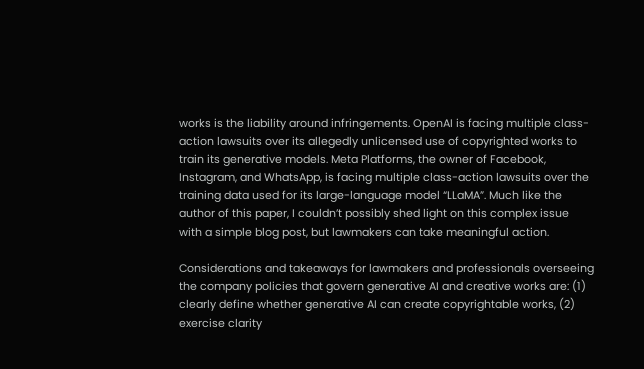works is the liability around infringements. OpenAI is facing multiple class-action lawsuits over its allegedly unlicensed use of copyrighted works to train its generative models. Meta Platforms, the owner of Facebook, Instagram, and WhatsApp, is facing multiple class-action lawsuits over the training data used for its large-language model “LLaMA”. Much like the author of this paper, I couldn’t possibly shed light on this complex issue with a simple blog post, but lawmakers can take meaningful action.

Considerations and takeaways for lawmakers and professionals overseeing the company policies that govern generative AI and creative works are: (1) clearly define whether generative AI can create copyrightable works, (2) exercise clarity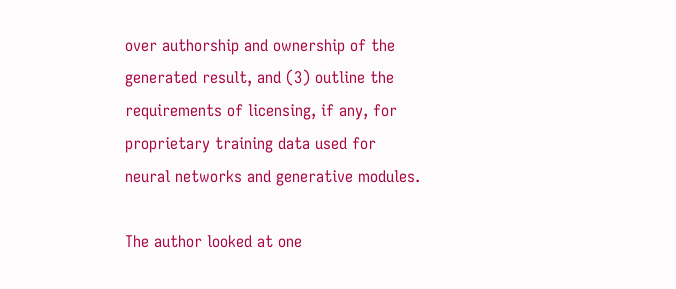over authorship and ownership of the generated result, and (3) outline the requirements of licensing, if any, for proprietary training data used for neural networks and generative modules.

The author looked at one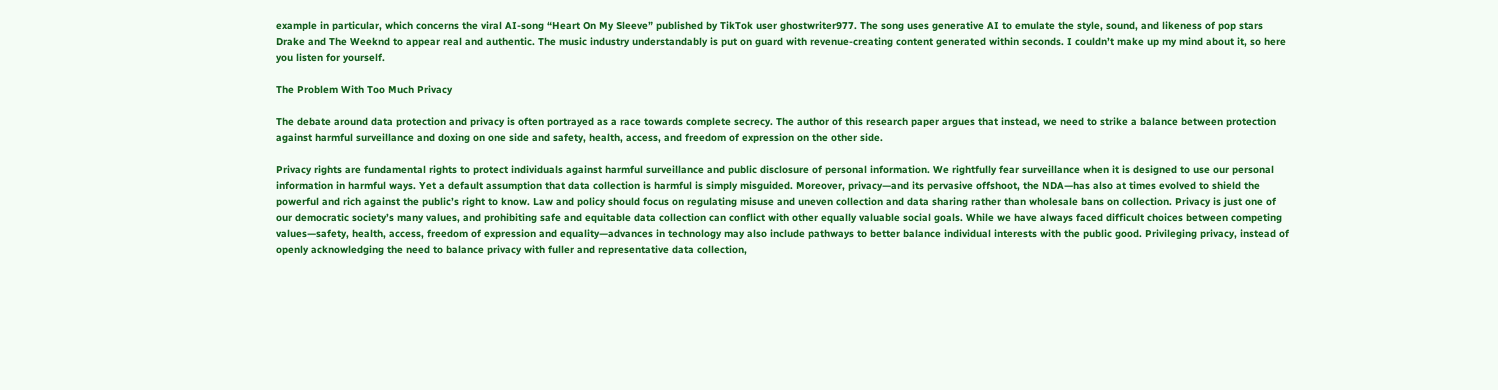example in particular, which concerns the viral AI-song “Heart On My Sleeve” published by TikTok user ghostwriter977. The song uses generative AI to emulate the style, sound, and likeness of pop stars Drake and The Weeknd to appear real and authentic. The music industry understandably is put on guard with revenue-creating content generated within seconds. I couldn’t make up my mind about it, so here you listen for yourself.

The Problem With Too Much Privacy

The debate around data protection and privacy is often portrayed as a race towards complete secrecy. The author of this research paper argues that instead, we need to strike a balance between protection against harmful surveillance and doxing on one side and safety, health, access, and freedom of expression on the other side.

Privacy rights are fundamental rights to protect individuals against harmful surveillance and public disclosure of personal information. We rightfully fear surveillance when it is designed to use our personal information in harmful ways. Yet a default assumption that data collection is harmful is simply misguided. Moreover, privacy—and its pervasive offshoot, the NDA—has also at times evolved to shield the powerful and rich against the public’s right to know. Law and policy should focus on regulating misuse and uneven collection and data sharing rather than wholesale bans on collection. Privacy is just one of our democratic society’s many values, and prohibiting safe and equitable data collection can conflict with other equally valuable social goals. While we have always faced difficult choices between competing values—safety, health, access, freedom of expression and equality—advances in technology may also include pathways to better balance individual interests with the public good. Privileging privacy, instead of openly acknowledging the need to balance privacy with fuller and representative data collection,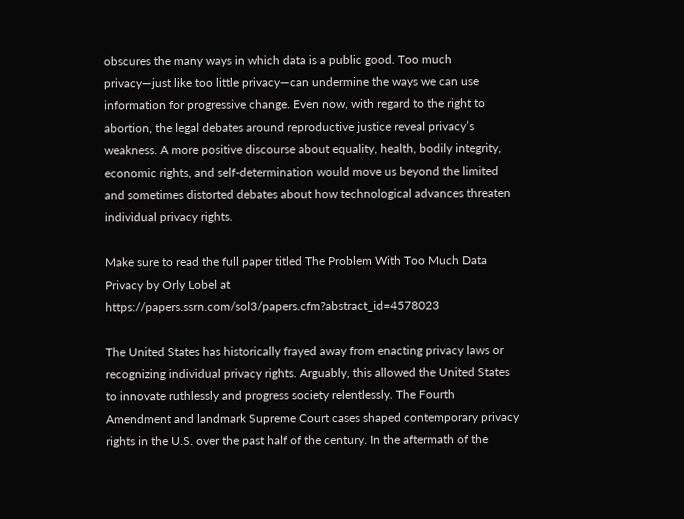obscures the many ways in which data is a public good. Too much privacy—just like too little privacy—can undermine the ways we can use information for progressive change. Even now, with regard to the right to abortion, the legal debates around reproductive justice reveal privacy’s weakness. A more positive discourse about equality, health, bodily integrity, economic rights, and self-determination would move us beyond the limited and sometimes distorted debates about how technological advances threaten individual privacy rights.

Make sure to read the full paper titled The Problem With Too Much Data Privacy by Orly Lobel at https://papers.ssrn.com/sol3/papers.cfm?abstract_id=4578023

The United States has historically frayed away from enacting privacy laws or recognizing individual privacy rights. Arguably, this allowed the United States to innovate ruthlessly and progress society relentlessly. The Fourth Amendment and landmark Supreme Court cases shaped contemporary privacy rights in the U.S. over the past half of the century. In the aftermath of the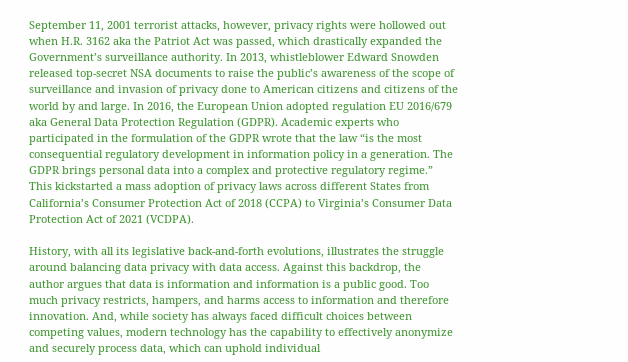September 11, 2001 terrorist attacks, however, privacy rights were hollowed out when H.R. 3162 aka the Patriot Act was passed, which drastically expanded the Government’s surveillance authority. In 2013, whistleblower Edward Snowden released top-secret NSA documents to raise the public’s awareness of the scope of surveillance and invasion of privacy done to American citizens and citizens of the world by and large. In 2016, the European Union adopted regulation EU 2016/679 aka General Data Protection Regulation (GDPR). Academic experts who participated in the formulation of the GDPR wrote that the law “is the most consequential regulatory development in information policy in a generation. The GDPR brings personal data into a complex and protective regulatory regime.” This kickstarted a mass adoption of privacy laws across different States from California’s Consumer Protection Act of 2018 (CCPA) to Virginia’s Consumer Data Protection Act of 2021 (VCDPA).

History, with all its legislative back-and-forth evolutions, illustrates the struggle around balancing data privacy with data access. Against this backdrop, the author argues that data is information and information is a public good. Too much privacy restricts, hampers, and harms access to information and therefore innovation. And, while society has always faced difficult choices between competing values, modern technology has the capability to effectively anonymize and securely process data, which can uphold individual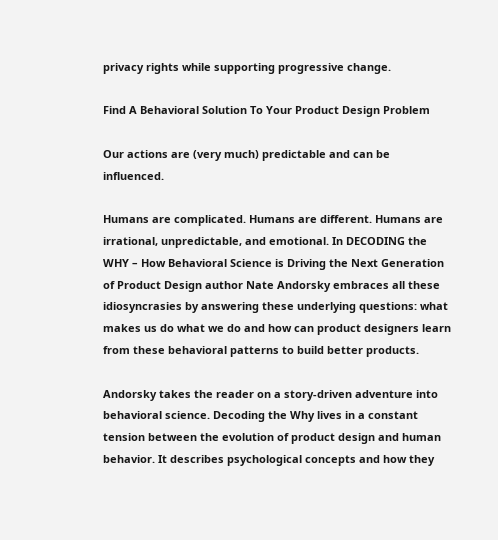privacy rights while supporting progressive change.

Find A Behavioral Solution To Your Product Design Problem

Our actions are (very much) predictable and can be influenced.

Humans are complicated. Humans are different. Humans are irrational, unpredictable, and emotional. In DECODING the WHY – How Behavioral Science is Driving the Next Generation of Product Design author Nate Andorsky embraces all these idiosyncrasies by answering these underlying questions: what makes us do what we do and how can product designers learn from these behavioral patterns to build better products.

Andorsky takes the reader on a story-driven adventure into behavioral science. Decoding the Why lives in a constant tension between the evolution of product design and human behavior. It describes psychological concepts and how they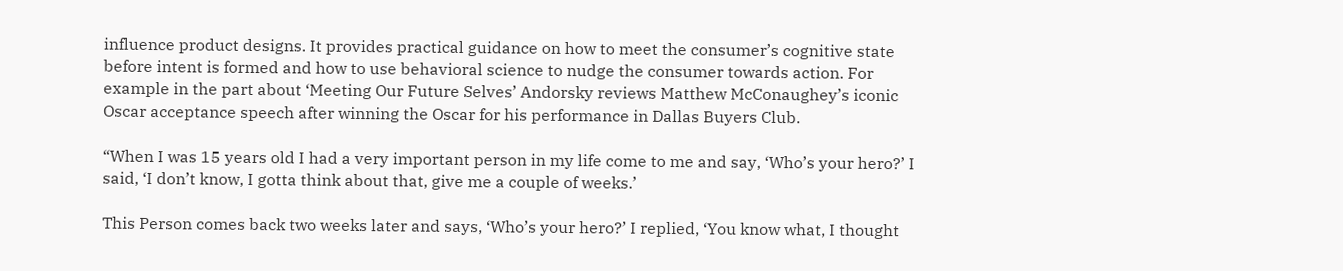influence product designs. It provides practical guidance on how to meet the consumer’s cognitive state before intent is formed and how to use behavioral science to nudge the consumer towards action. For example in the part about ‘Meeting Our Future Selves’ Andorsky reviews Matthew McConaughey’s iconic Oscar acceptance speech after winning the Oscar for his performance in Dallas Buyers Club.

“When I was 15 years old I had a very important person in my life come to me and say, ‘Who’s your hero?’ I said, ‘I don’t know, I gotta think about that, give me a couple of weeks.’

This Person comes back two weeks later and says, ‘Who’s your hero?’ I replied, ‘You know what, I thought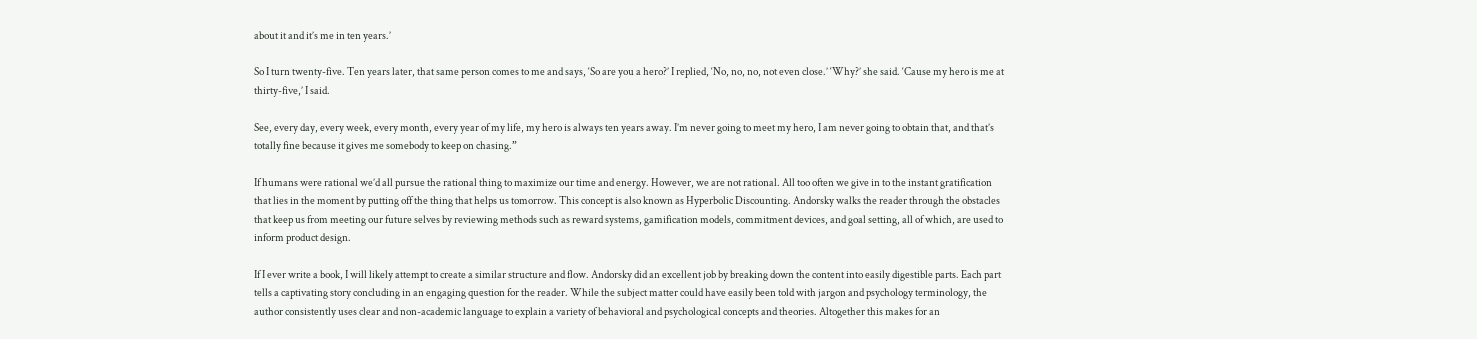about it and it’s me in ten years.’

So I turn twenty-five. Ten years later, that same person comes to me and says, ‘So are you a hero?’ I replied, ‘No, no, no, not even close.’ ‘Why?’ she said. ‘Cause my hero is me at thirty-five,’ I said.

See, every day, every week, every month, every year of my life, my hero is always ten years away. I’m never going to meet my hero, I am never going to obtain that, and that’s totally fine because it gives me somebody to keep on chasing.”

If humans were rational we’d all pursue the rational thing to maximize our time and energy. However, we are not rational. All too often we give in to the instant gratification that lies in the moment by putting off the thing that helps us tomorrow. This concept is also known as Hyperbolic Discounting. Andorsky walks the reader through the obstacles that keep us from meeting our future selves by reviewing methods such as reward systems, gamification models, commitment devices, and goal setting, all of which, are used to inform product design.

If I ever write a book, I will likely attempt to create a similar structure and flow. Andorsky did an excellent job by breaking down the content into easily digestible parts. Each part tells a captivating story concluding in an engaging question for the reader. While the subject matter could have easily been told with jargon and psychology terminology, the author consistently uses clear and non-academic language to explain a variety of behavioral and psychological concepts and theories. Altogether this makes for an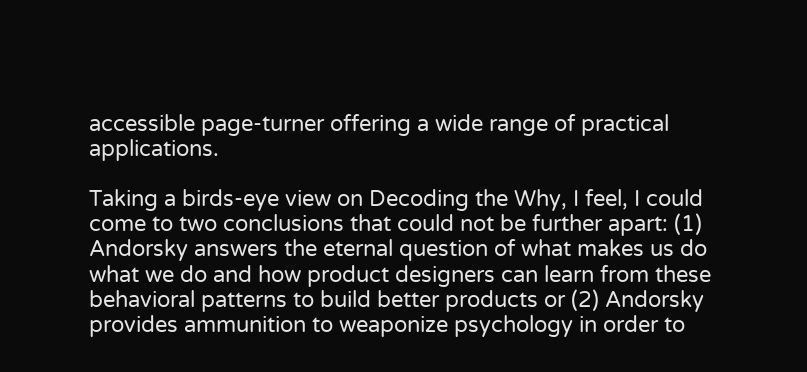accessible page-turner offering a wide range of practical applications.

Taking a birds-eye view on Decoding the Why, I feel, I could come to two conclusions that could not be further apart: (1) Andorsky answers the eternal question of what makes us do what we do and how product designers can learn from these behavioral patterns to build better products or (2) Andorsky provides ammunition to weaponize psychology in order to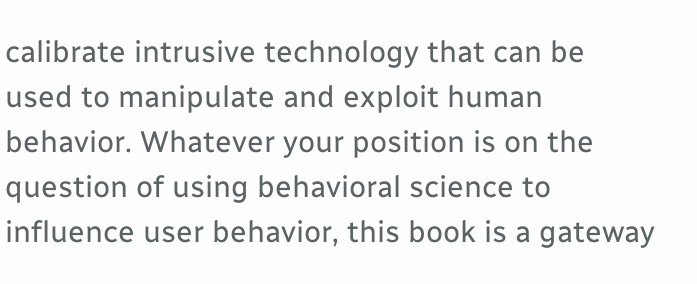calibrate intrusive technology that can be used to manipulate and exploit human behavior. Whatever your position is on the question of using behavioral science to influence user behavior, this book is a gateway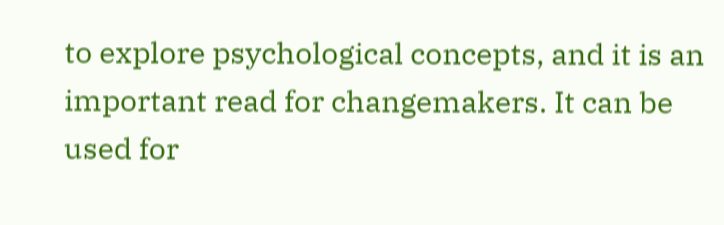to explore psychological concepts, and it is an important read for changemakers. It can be used for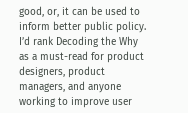good, or, it can be used to inform better public policy. I’d rank Decoding the Why as a must-read for product designers, product managers, and anyone working to improve user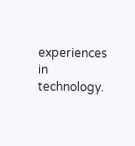experiences in technology.